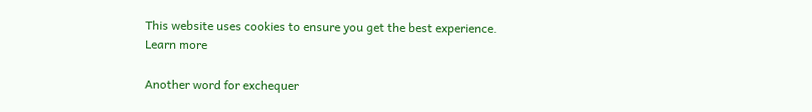This website uses cookies to ensure you get the best experience. Learn more

Another word for exchequer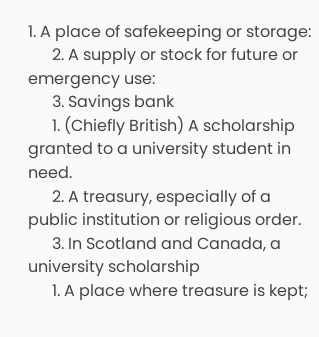1. A place of safekeeping or storage:
      2. A supply or stock for future or emergency use:
      3. Savings bank
      1. (Chiefly British) A scholarship granted to a university student in need.
      2. A treasury, especially of a public institution or religious order.
      3. In Scotland and Canada, a university scholarship
      1. A place where treasure is kept;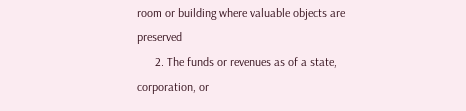room or building where valuable objects are preserved
      2. The funds or revenues as of a state, corporation, or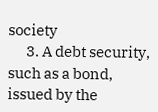society
      3. A debt security, such as a bond, issued by the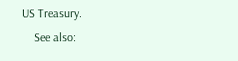US Treasury.
    See also: